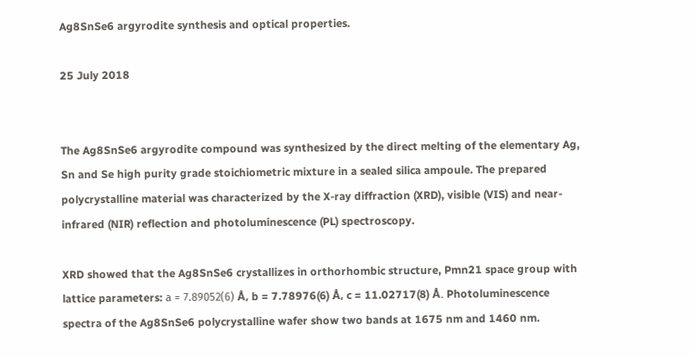Ag8SnSe6 argyrodite synthesis and optical properties.

25 July 2018


The Ag8SnSe6 argyrodite compound was synthesized by the direct melting of the elementary Ag, Sn and Se high purity grade stoichiometric mixture in a sealed silica ampoule. The prepared polycrystalline material was characterized by the X-ray diffraction (XRD), visible (VIS) and near-infrared (NIR) reflection and photoluminescence (PL) spectroscopy.

XRD showed that the Ag8SnSe6 crystallizes in orthorhombic structure, Pmn21 space group with lattice parameters: а = 7.89052(6) Å, b = 7.78976(6) Å, c = 11.02717(8) Å. Photoluminescence spectra of the Ag8SnSe6 polycrystalline wafer show two bands at 1675 nm and 1460 nm.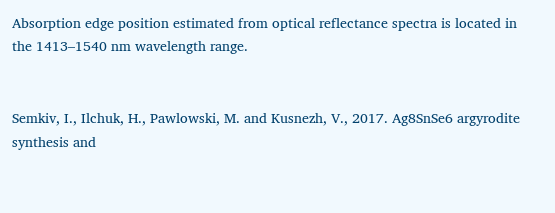Absorption edge position estimated from optical reflectance spectra is located in the 1413–1540 nm wavelength range.


Semkiv, I., Ilchuk, H., Pawlowski, M. and Kusnezh, V., 2017. Ag8SnSe6 argyrodite synthesis and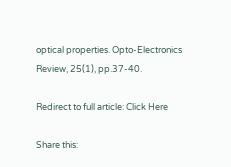optical properties. Opto-Electronics Review, 25(1), pp.37-40.

Redirect to full article: Click Here

Share this: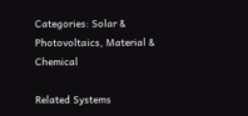Categories: Solar & Photovoltaics, Material & Chemical

Related Systems